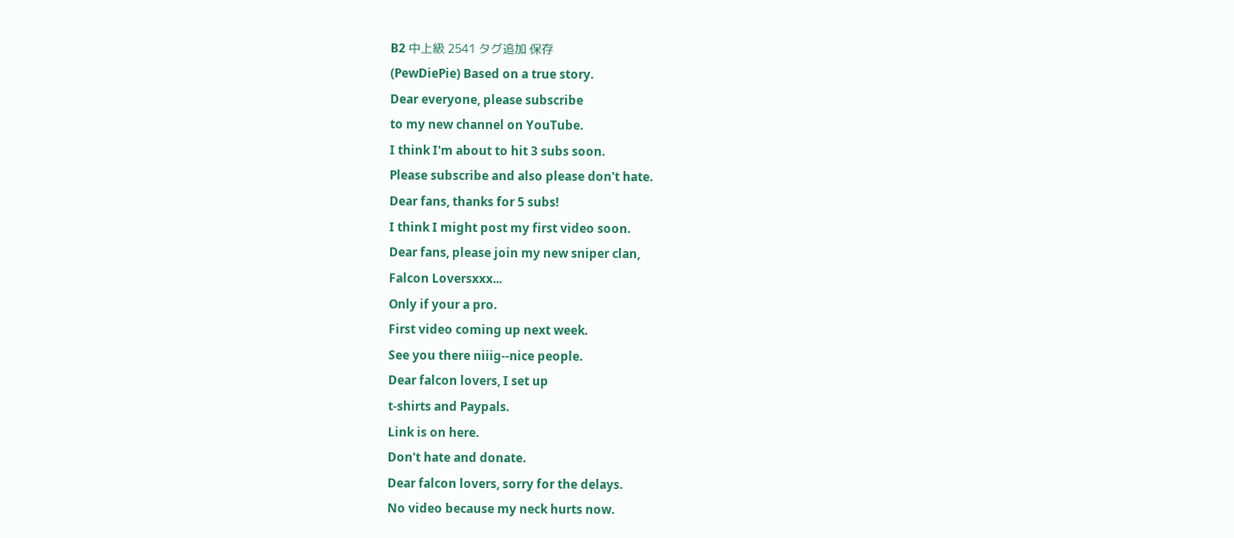B2 中上級 2541 タグ追加 保存
(PewDiePie) Based on a true story.
Dear everyone, please subscribe
to my new channel on YouTube.
I think I'm about to hit 3 subs soon.
Please subscribe and also please don't hate.
Dear fans, thanks for 5 subs!
I think I might post my first video soon.
Dear fans, please join my new sniper clan,
Falcon Loversxxx...
Only if your a pro.
First video coming up next week.
See you there niiig--nice people.
Dear falcon lovers, I set up
t-shirts and Paypals.
Link is on here.
Don't hate and donate.
Dear falcon lovers, sorry for the delays.
No video because my neck hurts now.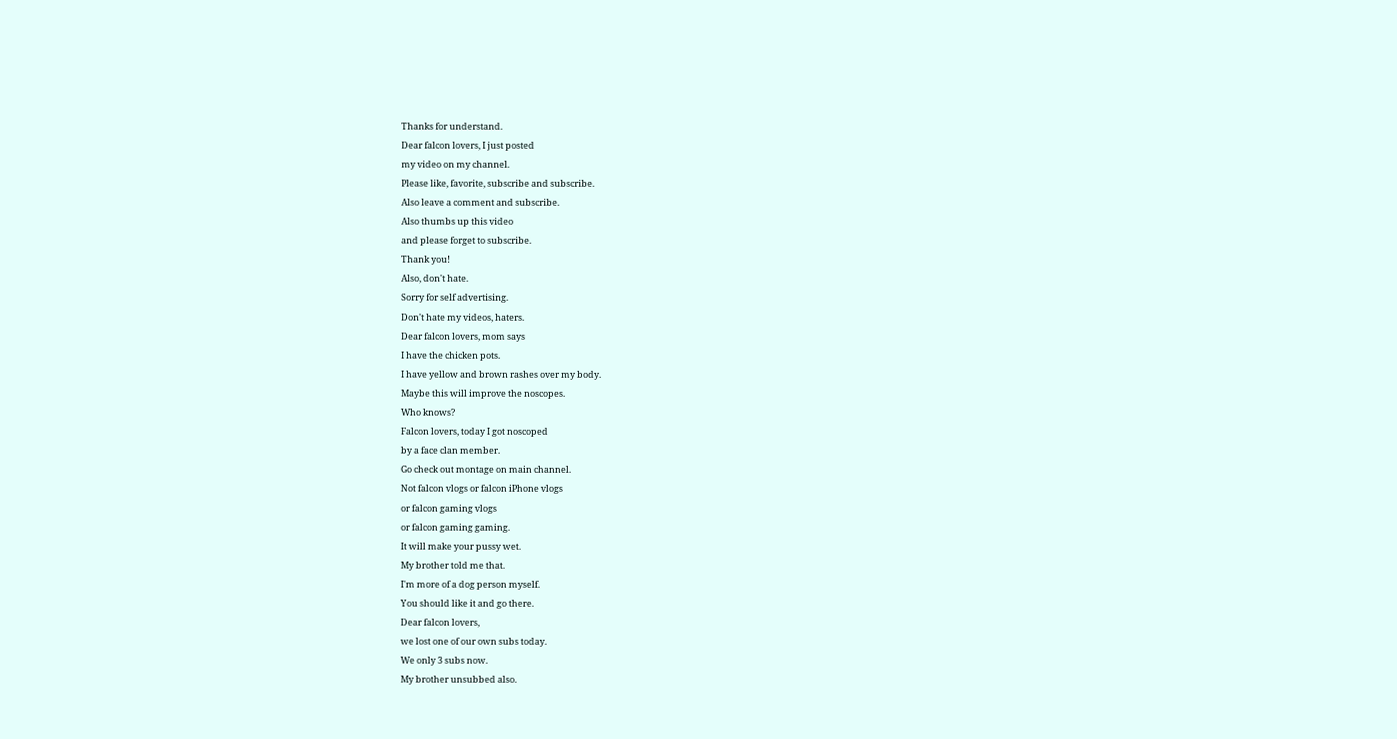Thanks for understand.
Dear falcon lovers, I just posted
my video on my channel.
Please like, favorite, subscribe and subscribe.
Also leave a comment and subscribe.
Also thumbs up this video
and please forget to subscribe.
Thank you!
Also, don't hate.
Sorry for self advertising.
Don't hate my videos, haters.
Dear falcon lovers, mom says
I have the chicken pots.
I have yellow and brown rashes over my body.
Maybe this will improve the noscopes.
Who knows?
Falcon lovers, today I got noscoped
by a face clan member.
Go check out montage on main channel.
Not falcon vlogs or falcon iPhone vlogs
or falcon gaming vlogs
or falcon gaming gaming.
It will make your pussy wet.
My brother told me that.
I'm more of a dog person myself.
You should like it and go there.
Dear falcon lovers,
we lost one of our own subs today.
We only 3 subs now.
My brother unsubbed also.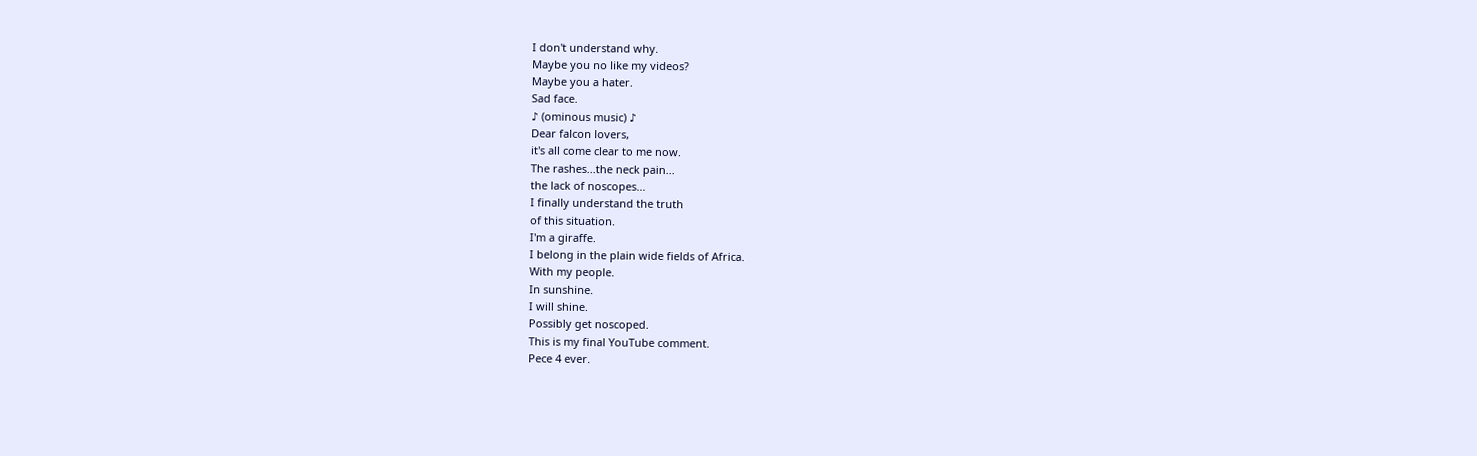I don't understand why.
Maybe you no like my videos?
Maybe you a hater.
Sad face.
♪ (ominous music) ♪
Dear falcon lovers,
it's all come clear to me now.
The rashes...the neck pain...
the lack of noscopes...
I finally understand the truth
of this situation.
I'm a giraffe.
I belong in the plain wide fields of Africa.
With my people.
In sunshine.
I will shine.
Possibly get noscoped.
This is my final YouTube comment.
Pece 4 ever.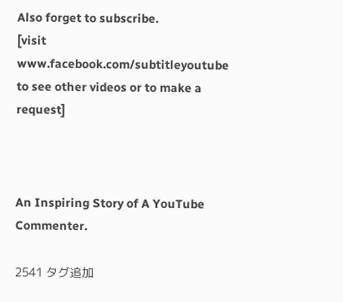Also forget to subscribe.
[visit www.facebook.com/subtitleyoutube
to see other videos or to make a request]



An Inspiring Story of A YouTube Commenter.

2541 タグ追加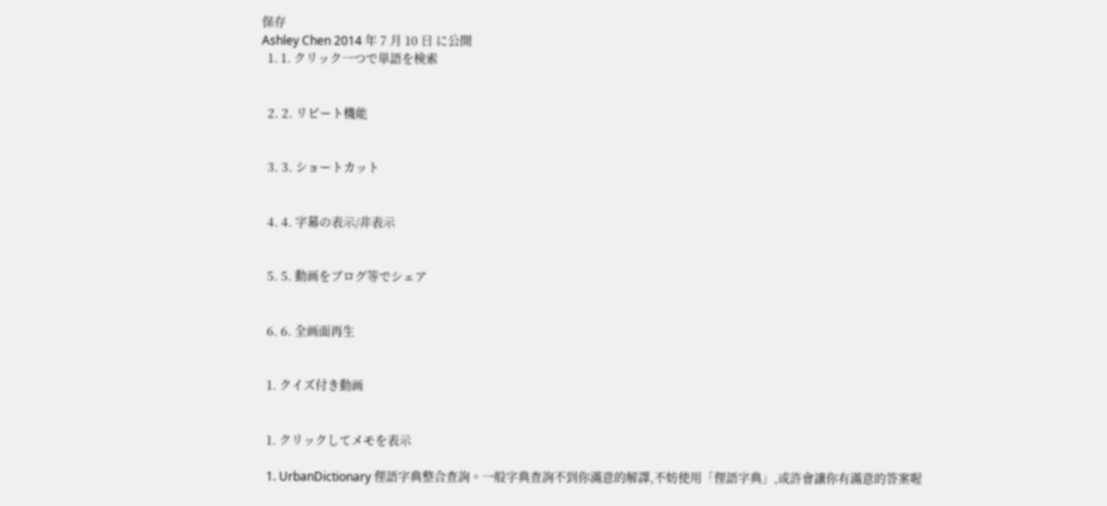保存
Ashley Chen 2014 年 7 月 10 日 に公開
  1. 1. クリック一つで単語を検索


  2. 2. リピート機能


  3. 3. ショートカット


  4. 4. 字幕の表示/非表示


  5. 5. 動画をブログ等でシェア


  6. 6. 全画面再生


  1. クイズ付き動画


  1. クリックしてメモを表示

  1. UrbanDictionary 俚語字典整合查詢。一般字典查詢不到你滿意的解譯,不妨使用「俚語字典」,或許會讓你有滿意的答案喔